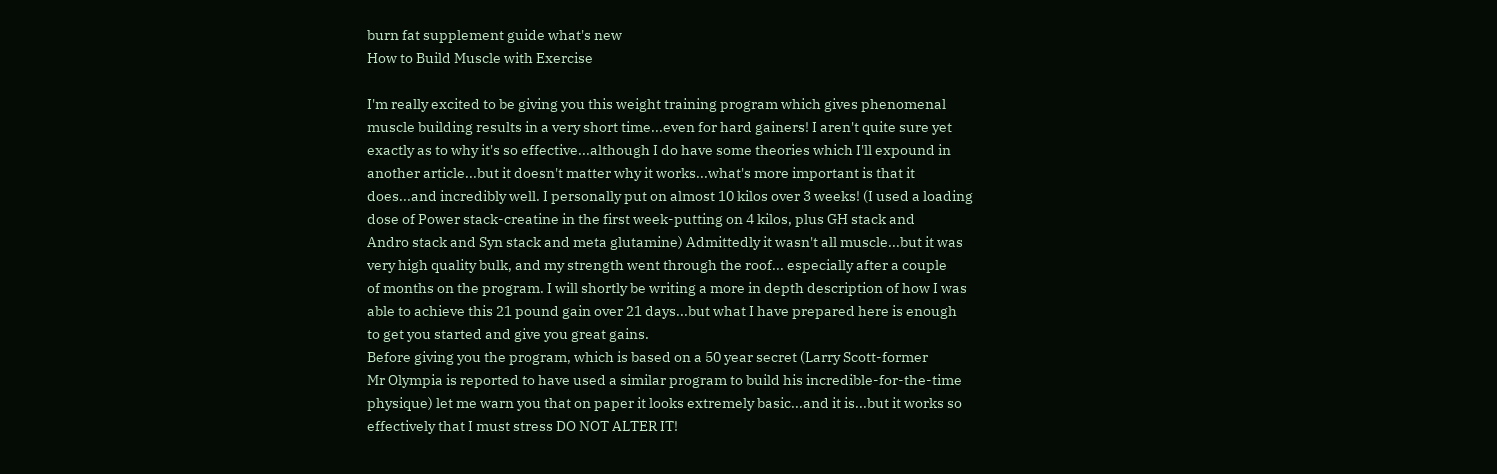burn fat supplement guide what's new
How to Build Muscle with Exercise

I'm really excited to be giving you this weight training program which gives phenomenal
muscle building results in a very short time...even for hard gainers! I aren't quite sure yet
exactly as to why it's so effective...although I do have some theories which I'll expound in
another article...but it doesn't matter why it works...what's more important is that it
does...and incredibly well. I personally put on almost 10 kilos over 3 weeks! (I used a loading
dose of Power stack-creatine in the first week-putting on 4 kilos, plus GH stack and
Andro stack and Syn stack and meta glutamine) Admittedly it wasn't all muscle...but it was
very high quality bulk, and my strength went through the roof... especially after a couple
of months on the program. I will shortly be writing a more in depth description of how I was
able to achieve this 21 pound gain over 21 days...but what I have prepared here is enough
to get you started and give you great gains.
Before giving you the program, which is based on a 50 year secret (Larry Scott-former
Mr Olympia is reported to have used a similar program to build his incredible-for-the-time
physique) let me warn you that on paper it looks extremely basic...and it is...but it works so
effectively that I must stress DO NOT ALTER IT!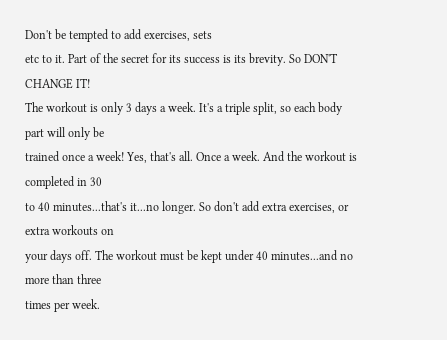Don't be tempted to add exercises, sets
etc to it. Part of the secret for its success is its brevity. So DON'T CHANGE IT!
The workout is only 3 days a week. It's a triple split, so each body part will only be
trained once a week! Yes, that's all. Once a week. And the workout is completed in 30
to 40 minutes...that's it...no longer. So don't add extra exercises, or extra workouts on
your days off. The workout must be kept under 40 minutes...and no more than three
times per week.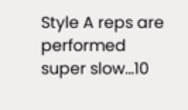Style A reps are performed super slow...10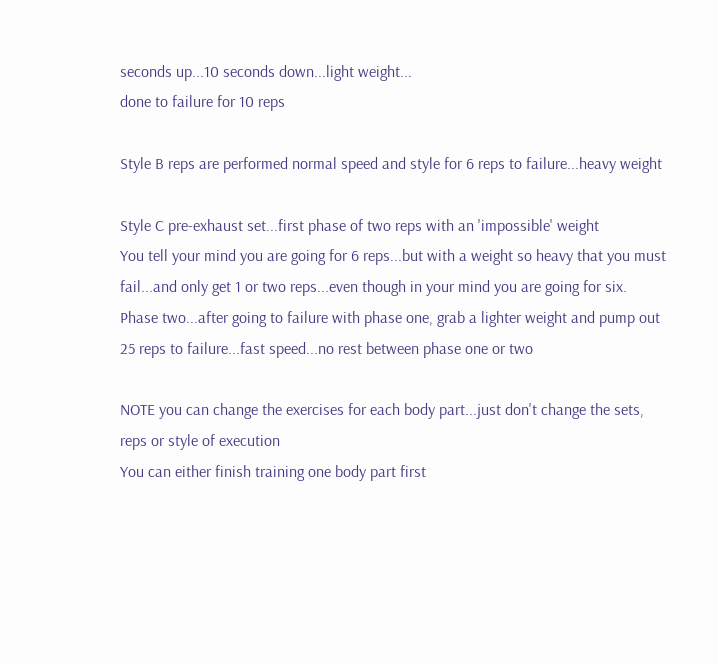seconds up...10 seconds down...light weight...
done to failure for 10 reps

Style B reps are performed normal speed and style for 6 reps to failure...heavy weight

Style C pre-exhaust set...first phase of two reps with an 'impossible' weight
You tell your mind you are going for 6 reps...but with a weight so heavy that you must
fail...and only get 1 or two reps...even though in your mind you are going for six.
Phase two...after going to failure with phase one, grab a lighter weight and pump out
25 reps to failure...fast speed...no rest between phase one or two

NOTE you can change the exercises for each body part...just don't change the sets,
reps or style of execution
You can either finish training one body part first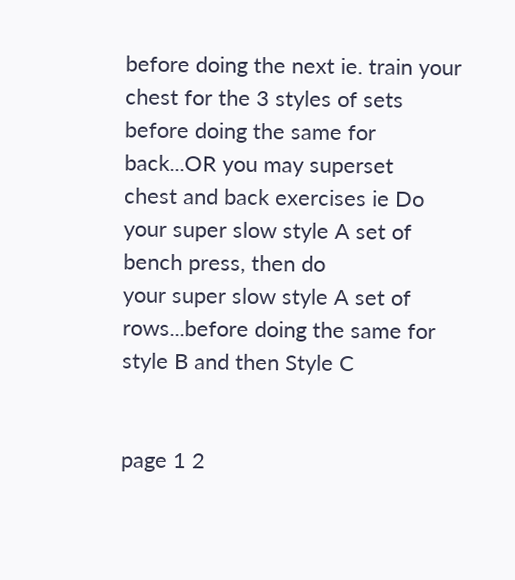before doing the next ie. train your
chest for the 3 styles of sets before doing the same for back...OR you may superset
chest and back exercises ie Do your super slow style A set of bench press, then do
your super slow style A set of rows...before doing the same for style B and then Style C


page 1 2